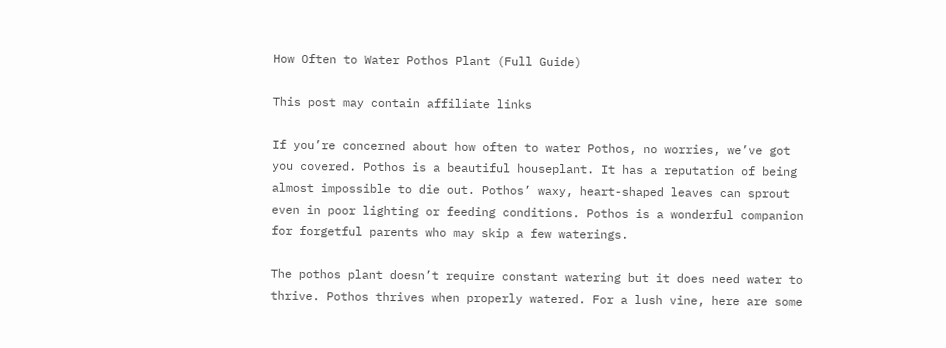How Often to Water Pothos Plant (Full Guide)

This post may contain affiliate links

If you’re concerned about how often to water Pothos, no worries, we’ve got you covered. Pothos is a beautiful houseplant. It has a reputation of being almost impossible to die out. Pothos’ waxy, heart-shaped leaves can sprout even in poor lighting or feeding conditions. Pothos is a wonderful companion for forgetful parents who may skip a few waterings.

The pothos plant doesn’t require constant watering but it does need water to thrive. Pothos thrives when properly watered. For a lush vine, here are some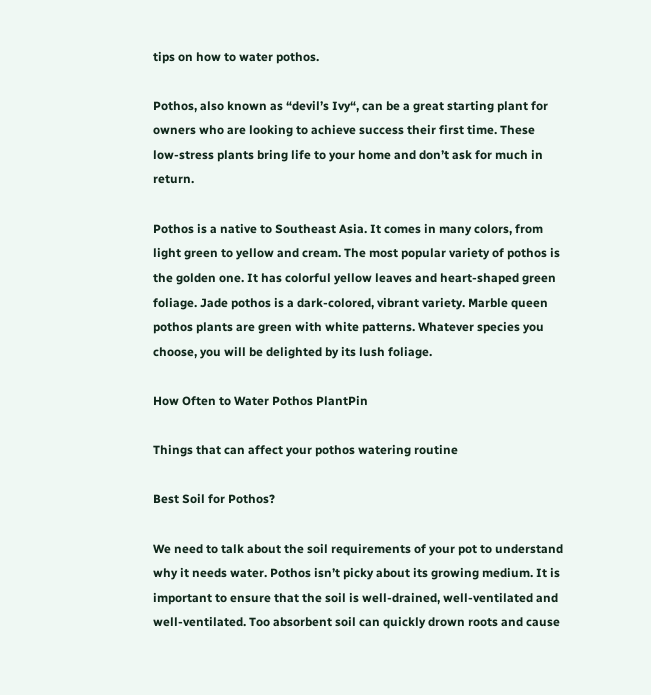tips on how to water pothos.

Pothos, also known as “devil’s Ivy“, can be a great starting plant for owners who are looking to achieve success their first time. These low-stress plants bring life to your home and don’t ask for much in return.

Pothos is a native to Southeast Asia. It comes in many colors, from light green to yellow and cream. The most popular variety of pothos is the golden one. It has colorful yellow leaves and heart-shaped green foliage. Jade pothos is a dark-colored, vibrant variety. Marble queen pothos plants are green with white patterns. Whatever species you choose, you will be delighted by its lush foliage.

How Often to Water Pothos PlantPin

Things that can affect your pothos watering routine

Best Soil for Pothos?

We need to talk about the soil requirements of your pot to understand why it needs water. Pothos isn’t picky about its growing medium. It is important to ensure that the soil is well-drained, well-ventilated and well-ventilated. Too absorbent soil can quickly drown roots and cause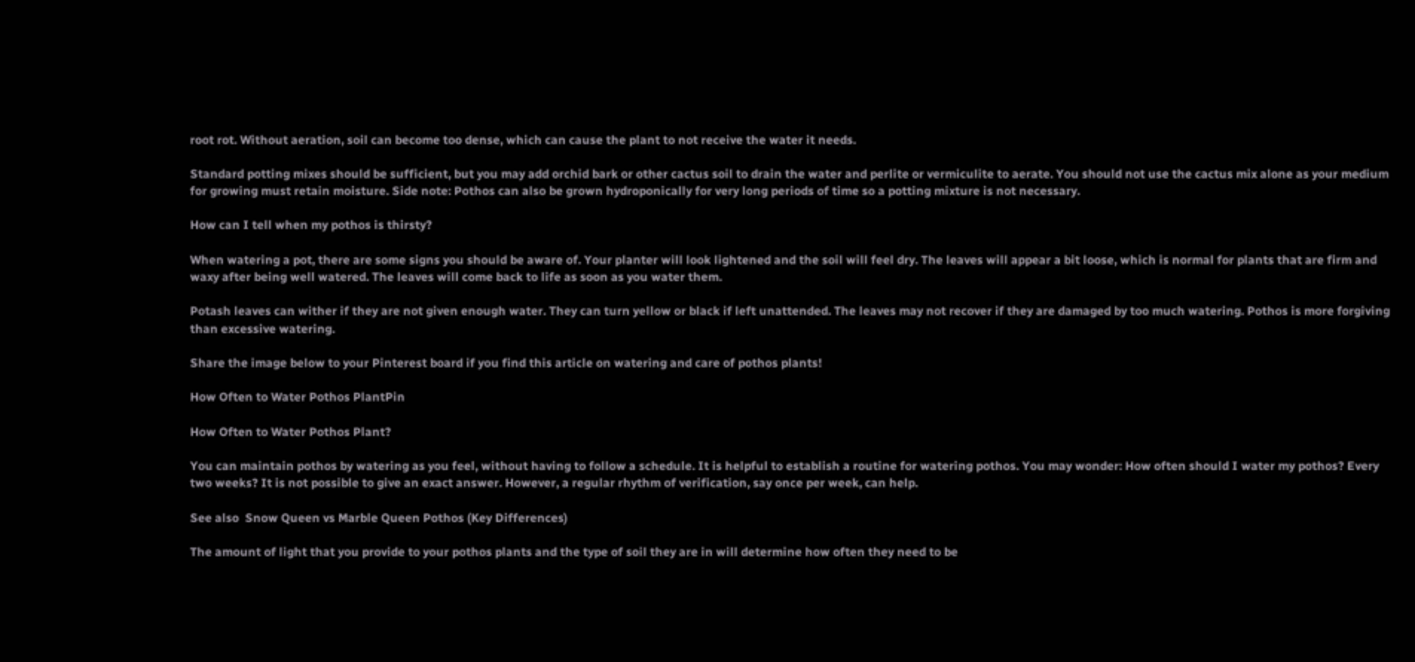root rot. Without aeration, soil can become too dense, which can cause the plant to not receive the water it needs.

Standard potting mixes should be sufficient, but you may add orchid bark or other cactus soil to drain the water and perlite or vermiculite to aerate. You should not use the cactus mix alone as your medium for growing must retain moisture. Side note: Pothos can also be grown hydroponically for very long periods of time so a potting mixture is not necessary.

How can I tell when my pothos is thirsty?

When watering a pot, there are some signs you should be aware of. Your planter will look lightened and the soil will feel dry. The leaves will appear a bit loose, which is normal for plants that are firm and waxy after being well watered. The leaves will come back to life as soon as you water them.

Potash leaves can wither if they are not given enough water. They can turn yellow or black if left unattended. The leaves may not recover if they are damaged by too much watering. Pothos is more forgiving than excessive watering.

Share the image below to your Pinterest board if you find this article on watering and care of pothos plants!

How Often to Water Pothos PlantPin

How Often to Water Pothos Plant?

You can maintain pothos by watering as you feel, without having to follow a schedule. It is helpful to establish a routine for watering pothos. You may wonder: How often should I water my pothos? Every two weeks? It is not possible to give an exact answer. However, a regular rhythm of verification, say once per week, can help.

See also  Snow Queen vs Marble Queen Pothos (Key Differences)

The amount of light that you provide to your pothos plants and the type of soil they are in will determine how often they need to be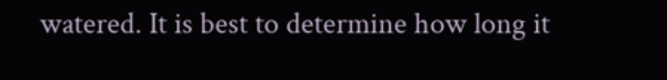watered. It is best to determine how long it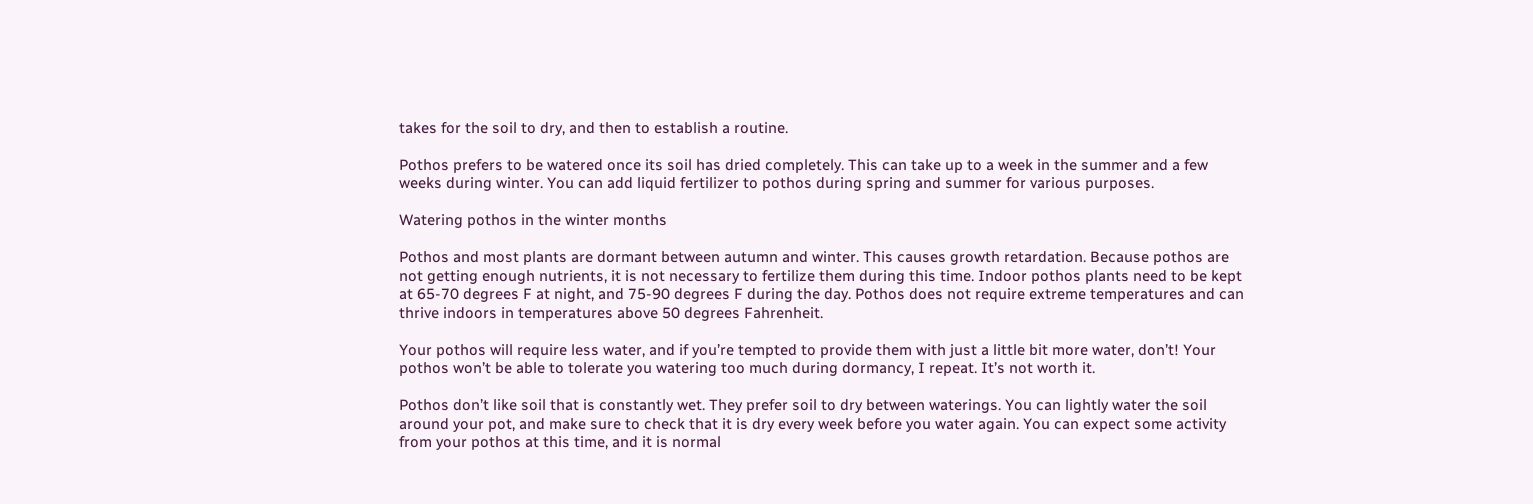takes for the soil to dry, and then to establish a routine.

Pothos prefers to be watered once its soil has dried completely. This can take up to a week in the summer and a few weeks during winter. You can add liquid fertilizer to pothos during spring and summer for various purposes.

Watering pothos in the winter months

Pothos and most plants are dormant between autumn and winter. This causes growth retardation. Because pothos are not getting enough nutrients, it is not necessary to fertilize them during this time. Indoor pothos plants need to be kept at 65-70 degrees F at night, and 75-90 degrees F during the day. Pothos does not require extreme temperatures and can thrive indoors in temperatures above 50 degrees Fahrenheit.

Your pothos will require less water, and if you’re tempted to provide them with just a little bit more water, don’t! Your pothos won’t be able to tolerate you watering too much during dormancy, I repeat. It’s not worth it.

Pothos don’t like soil that is constantly wet. They prefer soil to dry between waterings. You can lightly water the soil around your pot, and make sure to check that it is dry every week before you water again. You can expect some activity from your pothos at this time, and it is normal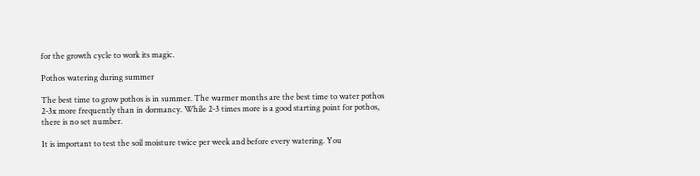for the growth cycle to work its magic.

Pothos watering during summer

The best time to grow pothos is in summer. The warmer months are the best time to water pothos 2-3x more frequently than in dormancy. While 2-3 times more is a good starting point for pothos, there is no set number.

It is important to test the soil moisture twice per week and before every watering. You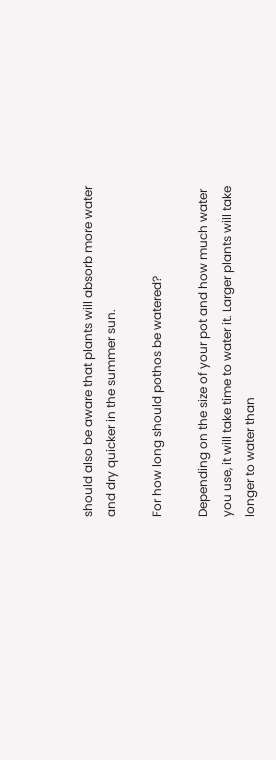should also be aware that plants will absorb more water and dry quicker in the summer sun.

For how long should pothos be watered?

Depending on the size of your pot and how much water you use, it will take time to water it. Larger plants will take longer to water than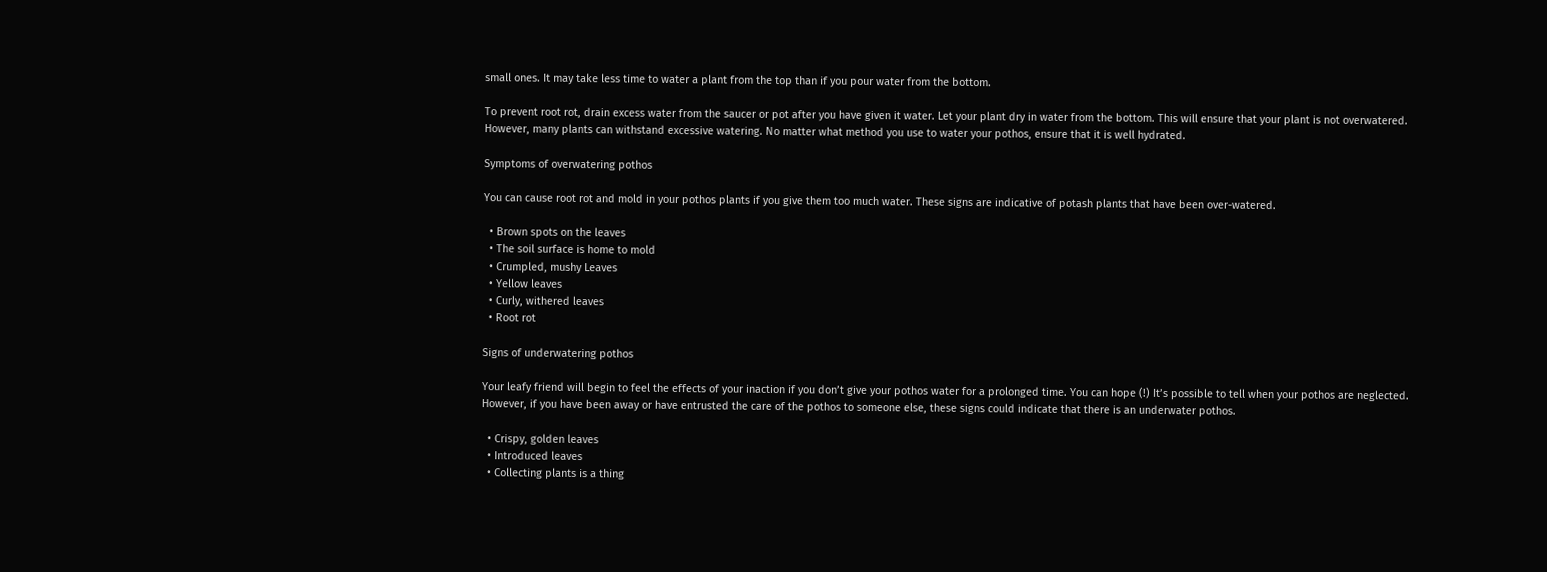small ones. It may take less time to water a plant from the top than if you pour water from the bottom.

To prevent root rot, drain excess water from the saucer or pot after you have given it water. Let your plant dry in water from the bottom. This will ensure that your plant is not overwatered. However, many plants can withstand excessive watering. No matter what method you use to water your pothos, ensure that it is well hydrated.

Symptoms of overwatering pothos

You can cause root rot and mold in your pothos plants if you give them too much water. These signs are indicative of potash plants that have been over-watered.

  • Brown spots on the leaves
  • The soil surface is home to mold
  • Crumpled, mushy Leaves
  • Yellow leaves
  • Curly, withered leaves
  • Root rot

Signs of underwatering pothos

Your leafy friend will begin to feel the effects of your inaction if you don’t give your pothos water for a prolonged time. You can hope (!) It’s possible to tell when your pothos are neglected. However, if you have been away or have entrusted the care of the pothos to someone else, these signs could indicate that there is an underwater pothos.

  • Crispy, golden leaves
  • Introduced leaves
  • Collecting plants is a thing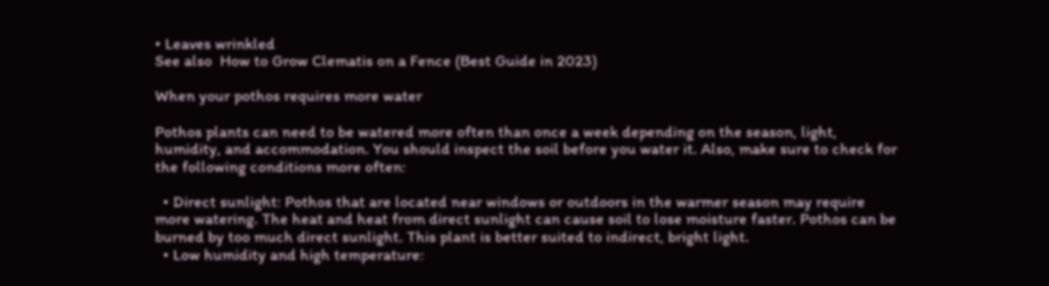• Leaves wrinkled
See also  How to Grow Clematis on a Fence (Best Guide in 2023)

When your pothos requires more water

Pothos plants can need to be watered more often than once a week depending on the season, light, humidity, and accommodation. You should inspect the soil before you water it. Also, make sure to check for the following conditions more often:

  • Direct sunlight: Pothos that are located near windows or outdoors in the warmer season may require more watering. The heat and heat from direct sunlight can cause soil to lose moisture faster. Pothos can be burned by too much direct sunlight. This plant is better suited to indirect, bright light.
  • Low humidity and high temperature: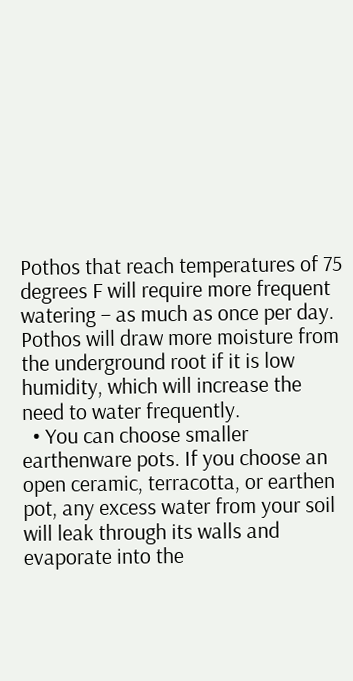Pothos that reach temperatures of 75 degrees F will require more frequent watering – as much as once per day. Pothos will draw more moisture from the underground root if it is low humidity, which will increase the need to water frequently.
  • You can choose smaller earthenware pots. If you choose an open ceramic, terracotta, or earthen pot, any excess water from your soil will leak through its walls and evaporate into the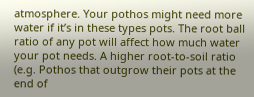atmosphere. Your pothos might need more water if it’s in these types pots. The root ball ratio of any pot will affect how much water your pot needs. A higher root-to-soil ratio (e.g. Pothos that outgrow their pots at the end of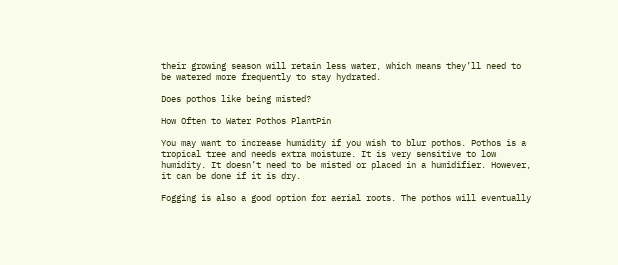their growing season will retain less water, which means they’ll need to be watered more frequently to stay hydrated.

Does pothos like being misted?

How Often to Water Pothos PlantPin

You may want to increase humidity if you wish to blur pothos. Pothos is a tropical tree and needs extra moisture. It is very sensitive to low humidity. It doesn’t need to be misted or placed in a humidifier. However, it can be done if it is dry.

Fogging is also a good option for aerial roots. The pothos will eventually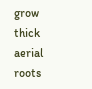grow thick aerial roots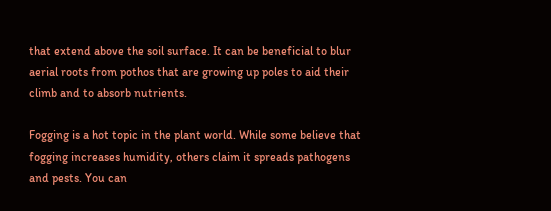that extend above the soil surface. It can be beneficial to blur aerial roots from pothos that are growing up poles to aid their climb and to absorb nutrients.

Fogging is a hot topic in the plant world. While some believe that fogging increases humidity, others claim it spreads pathogens and pests. You can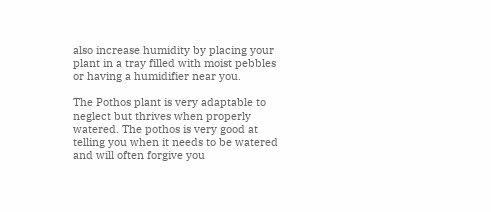also increase humidity by placing your plant in a tray filled with moist pebbles or having a humidifier near you.

The Pothos plant is very adaptable to neglect but thrives when properly watered. The pothos is very good at telling you when it needs to be watered and will often forgive you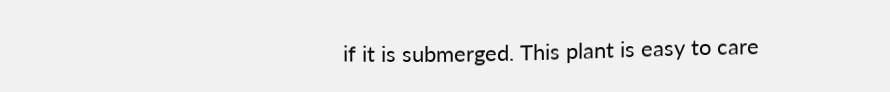if it is submerged. This plant is easy to care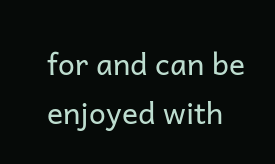for and can be enjoyed with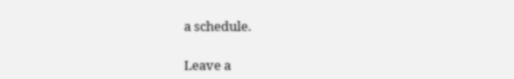a schedule.

Leave a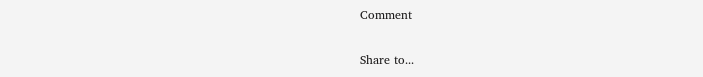Comment

Share to...